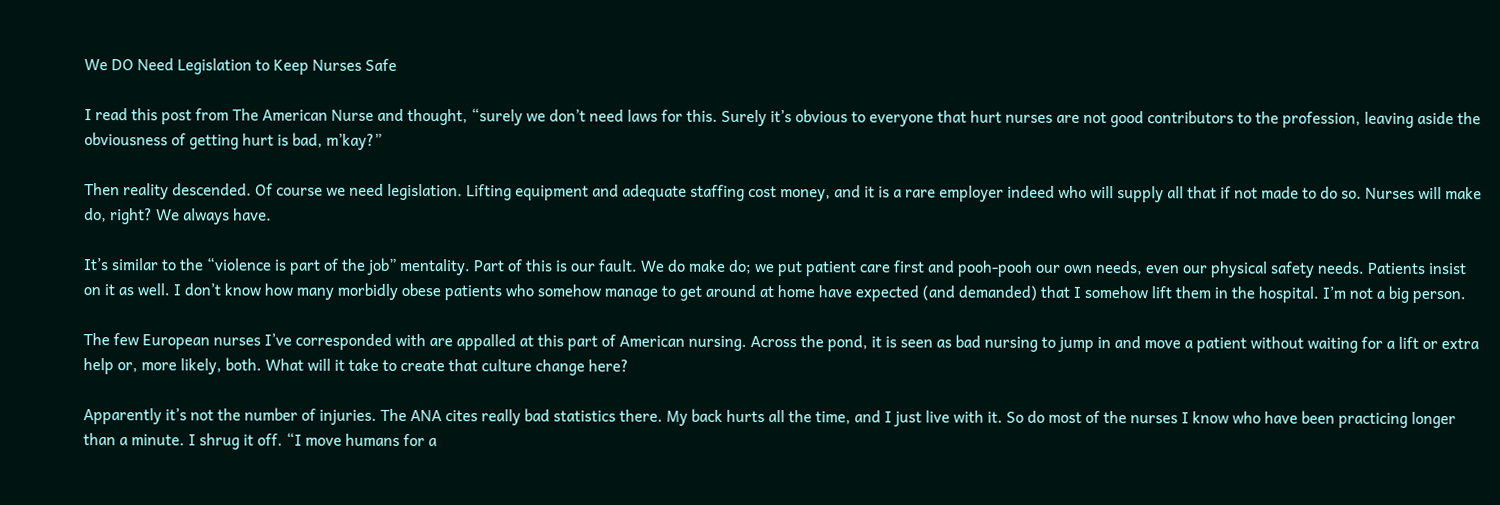We DO Need Legislation to Keep Nurses Safe

I read this post from The American Nurse and thought, “surely we don’t need laws for this. Surely it’s obvious to everyone that hurt nurses are not good contributors to the profession, leaving aside the obviousness of getting hurt is bad, m’kay?”

Then reality descended. Of course we need legislation. Lifting equipment and adequate staffing cost money, and it is a rare employer indeed who will supply all that if not made to do so. Nurses will make do, right? We always have.

It’s similar to the “violence is part of the job” mentality. Part of this is our fault. We do make do; we put patient care first and pooh-pooh our own needs, even our physical safety needs. Patients insist on it as well. I don’t know how many morbidly obese patients who somehow manage to get around at home have expected (and demanded) that I somehow lift them in the hospital. I’m not a big person.

The few European nurses I’ve corresponded with are appalled at this part of American nursing. Across the pond, it is seen as bad nursing to jump in and move a patient without waiting for a lift or extra help or, more likely, both. What will it take to create that culture change here?

Apparently it’s not the number of injuries. The ANA cites really bad statistics there. My back hurts all the time, and I just live with it. So do most of the nurses I know who have been practicing longer than a minute. I shrug it off. “I move humans for a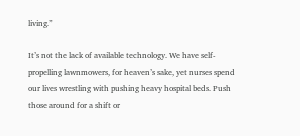living.”

It’s not the lack of available technology. We have self-propelling lawnmowers, for heaven’s sake, yet nurses spend our lives wrestling with pushing heavy hospital beds. Push those around for a shift or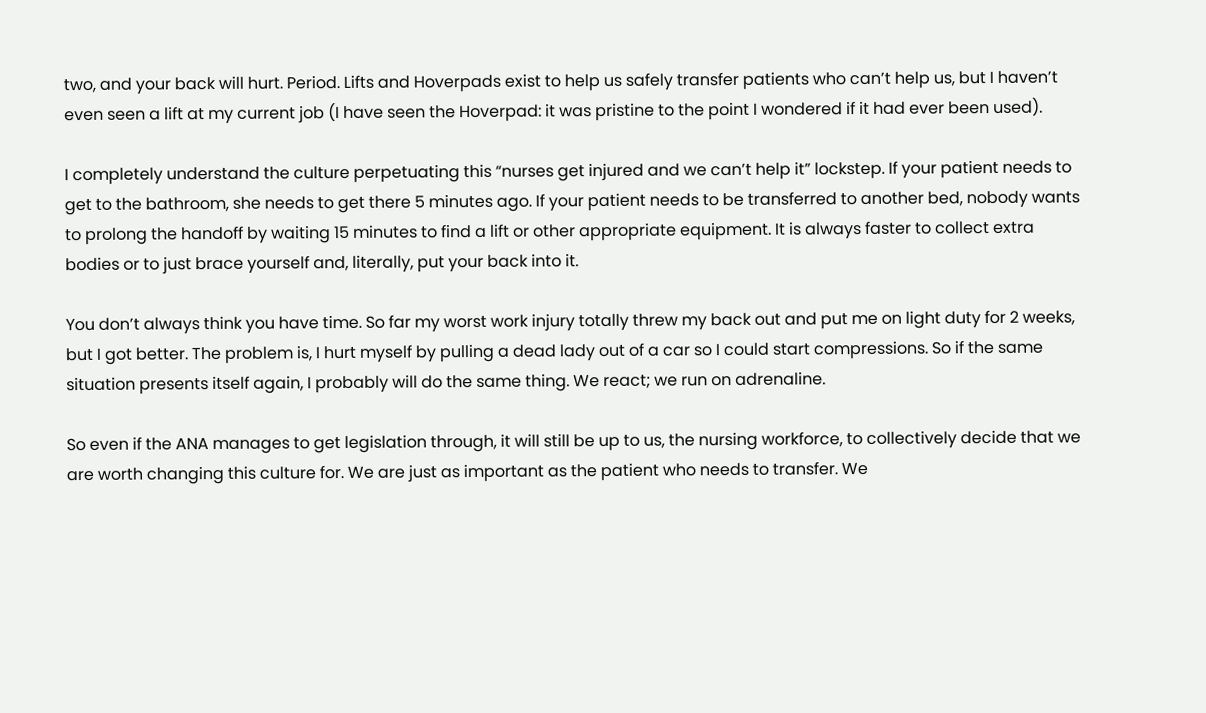two, and your back will hurt. Period. Lifts and Hoverpads exist to help us safely transfer patients who can’t help us, but I haven’t even seen a lift at my current job (I have seen the Hoverpad: it was pristine to the point I wondered if it had ever been used).

I completely understand the culture perpetuating this “nurses get injured and we can’t help it” lockstep. If your patient needs to get to the bathroom, she needs to get there 5 minutes ago. If your patient needs to be transferred to another bed, nobody wants to prolong the handoff by waiting 15 minutes to find a lift or other appropriate equipment. It is always faster to collect extra bodies or to just brace yourself and, literally, put your back into it.

You don’t always think you have time. So far my worst work injury totally threw my back out and put me on light duty for 2 weeks, but I got better. The problem is, I hurt myself by pulling a dead lady out of a car so I could start compressions. So if the same situation presents itself again, I probably will do the same thing. We react; we run on adrenaline.

So even if the ANA manages to get legislation through, it will still be up to us, the nursing workforce, to collectively decide that we are worth changing this culture for. We are just as important as the patient who needs to transfer. We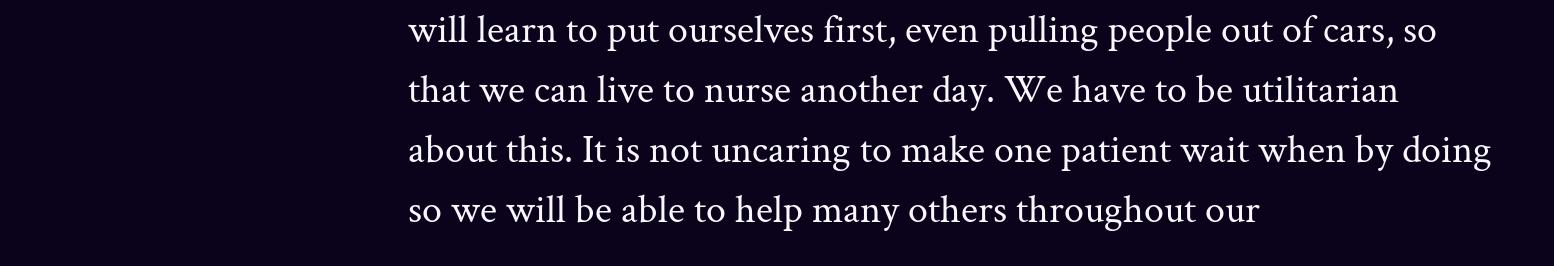will learn to put ourselves first, even pulling people out of cars, so that we can live to nurse another day. We have to be utilitarian about this. It is not uncaring to make one patient wait when by doing so we will be able to help many others throughout our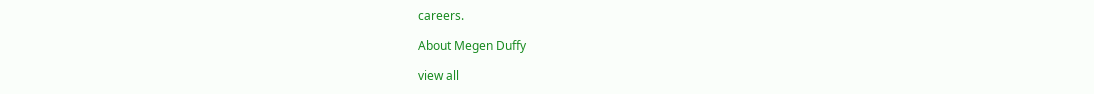careers.

About Megen Duffy

view all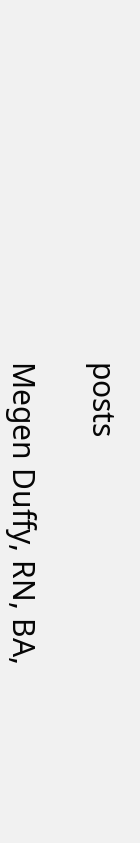posts

Megen Duffy, RN, BA,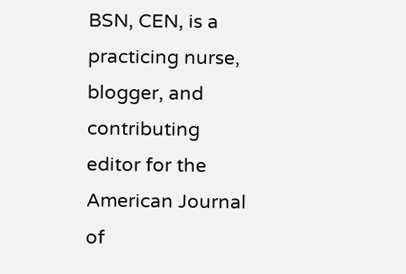BSN, CEN, is a practicing nurse, blogger, and contributing editor for the American Journal of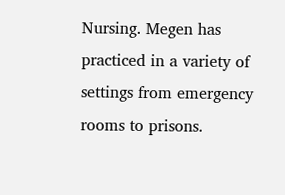Nursing. Megen has practiced in a variety of settings from emergency rooms to prisons.